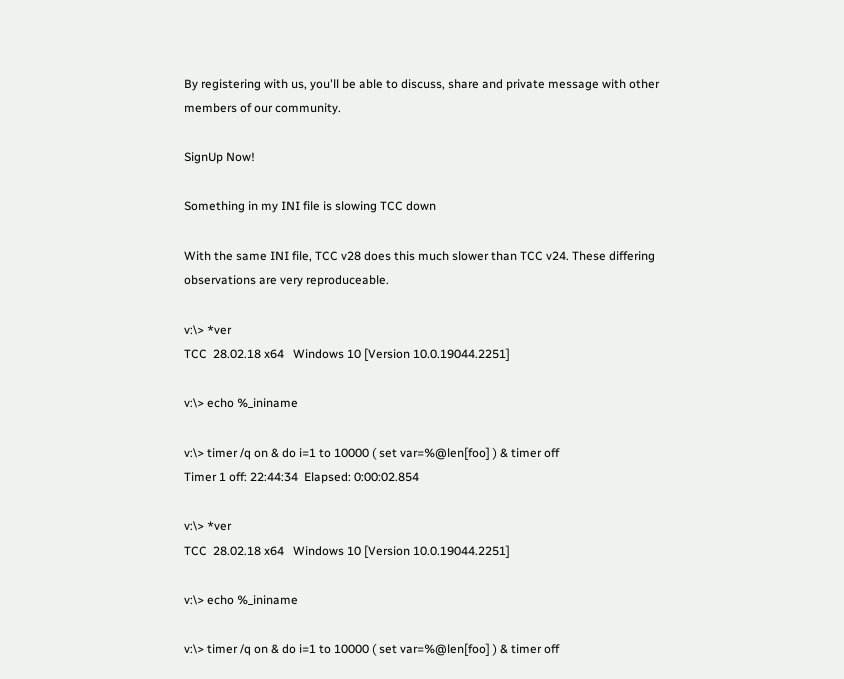By registering with us, you'll be able to discuss, share and private message with other members of our community.

SignUp Now!

Something in my INI file is slowing TCC down

With the same INI file, TCC v28 does this much slower than TCC v24. These differing observations are very reproduceable.

v:\> *ver
TCC  28.02.18 x64   Windows 10 [Version 10.0.19044.2251]

v:\> echo %_ininame

v:\> timer /q on & do i=1 to 10000 ( set var=%@len[foo] ) & timer off
Timer 1 off: 22:44:34  Elapsed: 0:00:02.854

v:\> *ver
TCC  28.02.18 x64   Windows 10 [Version 10.0.19044.2251]

v:\> echo %_ininame

v:\> timer /q on & do i=1 to 10000 ( set var=%@len[foo] ) & timer off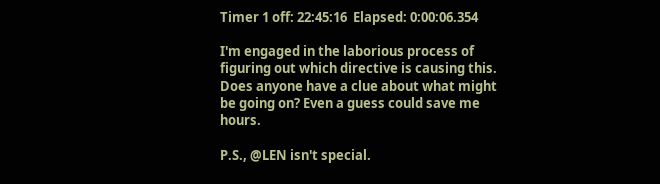Timer 1 off: 22:45:16  Elapsed: 0:00:06.354

I'm engaged in the laborious process of figuring out which directive is causing this. Does anyone have a clue about what might be going on? Even a guess could save me hours.

P.S., @LEN isn't special.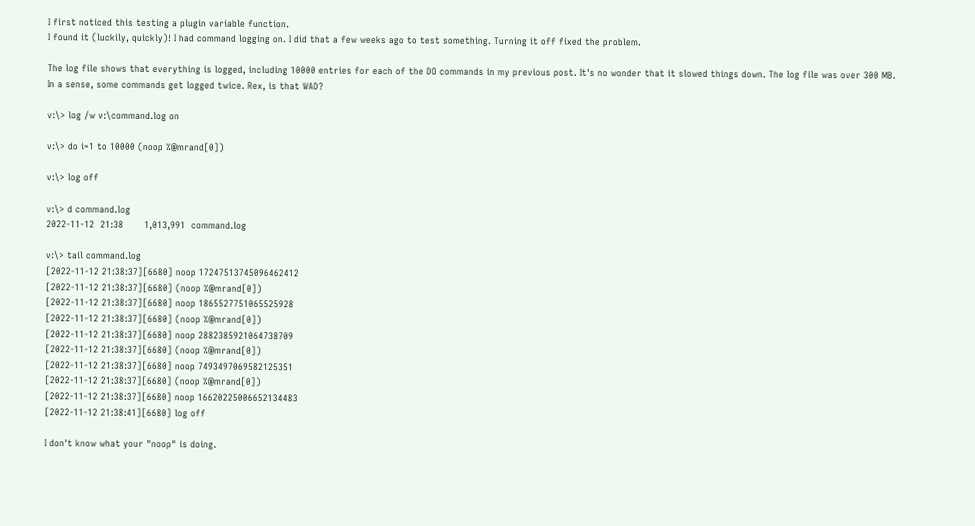I first noticed this testing a plugin variable function.
I found it (luckily, quickly)! I had command logging on. I did that a few weeks ago to test something. Turning it off fixed the problem.

The log file shows that everything is logged, including 10000 entries for each of the DO commands in my previous post. It's no wonder that it slowed things down. The log file was over 300 MB.
In a sense, some commands get logged twice. Rex, is that WAD?

v:\> log /w v:\command.log on

v:\> do i=1 to 10000 (noop %@mrand[0])

v:\> log off

v:\> d command.log
2022-11-12  21:38       1,013,991  command.log

v:\> tail command.log
[2022-11-12 21:38:37][6680] noop 17247513745096462412
[2022-11-12 21:38:37][6680] (noop %@mrand[0])
[2022-11-12 21:38:37][6680] noop 1865527751065525928
[2022-11-12 21:38:37][6680] (noop %@mrand[0])
[2022-11-12 21:38:37][6680] noop 2882385921064738709
[2022-11-12 21:38:37][6680] (noop %@mrand[0])
[2022-11-12 21:38:37][6680] noop 7493497069582125351
[2022-11-12 21:38:37][6680] (noop %@mrand[0])
[2022-11-12 21:38:37][6680] noop 16620225006652134483
[2022-11-12 21:38:41][6680] log off

I don't know what your "noop" is doing.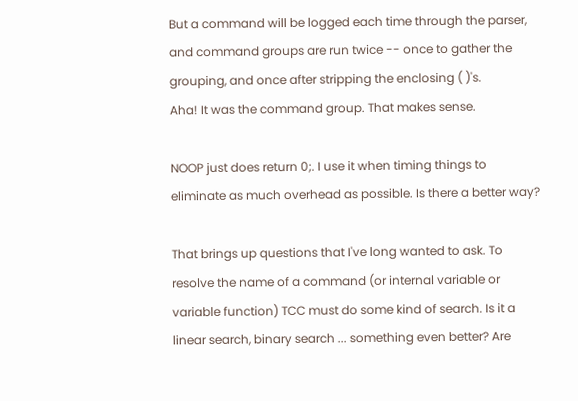But a command will be logged each time through the parser, and command groups are run twice -- once to gather the grouping, and once after stripping the enclosing ( )'s.
Aha! It was the command group. That makes sense.

NOOP just does return 0;. I use it when timing things to eliminate as much overhead as possible. Is there a better way?

That brings up questions that I've long wanted to ask. To resolve the name of a command (or internal variable or variable function) TCC must do some kind of search. Is it a linear search, binary search ... something even better? Are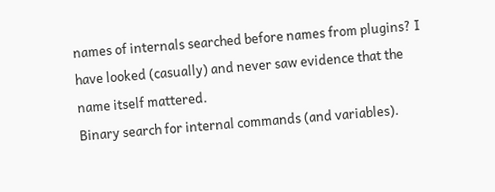names of internals searched before names from plugins? I have looked (casually) and never saw evidence that the name itself mattered.
Binary search for internal commands (and variables).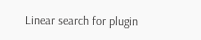Linear search for plugin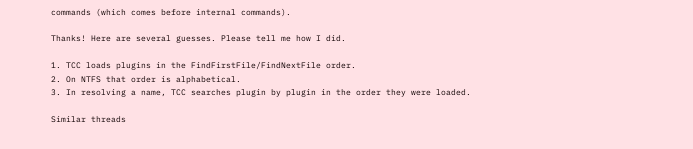commands (which comes before internal commands).

Thanks! Here are several guesses. Please tell me how I did.

1. TCC loads plugins in the FindFirstFile/FindNextFile order.
2. On NTFS that order is alphabetical.
3. In resolving a name, TCC searches plugin by plugin in the order they were loaded.

Similar threads